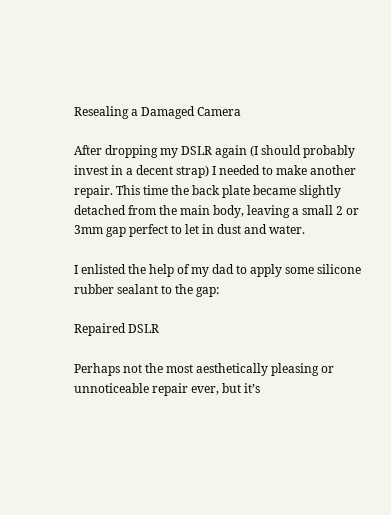Resealing a Damaged Camera

After dropping my DSLR again (I should probably invest in a decent strap) I needed to make another repair. This time the back plate became slightly detached from the main body, leaving a small 2 or 3mm gap perfect to let in dust and water.

I enlisted the help of my dad to apply some silicone rubber sealant to the gap:

Repaired DSLR

Perhaps not the most aesthetically pleasing or unnoticeable repair ever, but it’s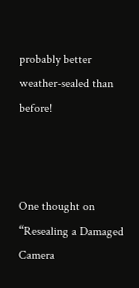probably better weather-sealed than before!



One thought on “Resealing a Damaged Camera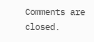Comments are closed.